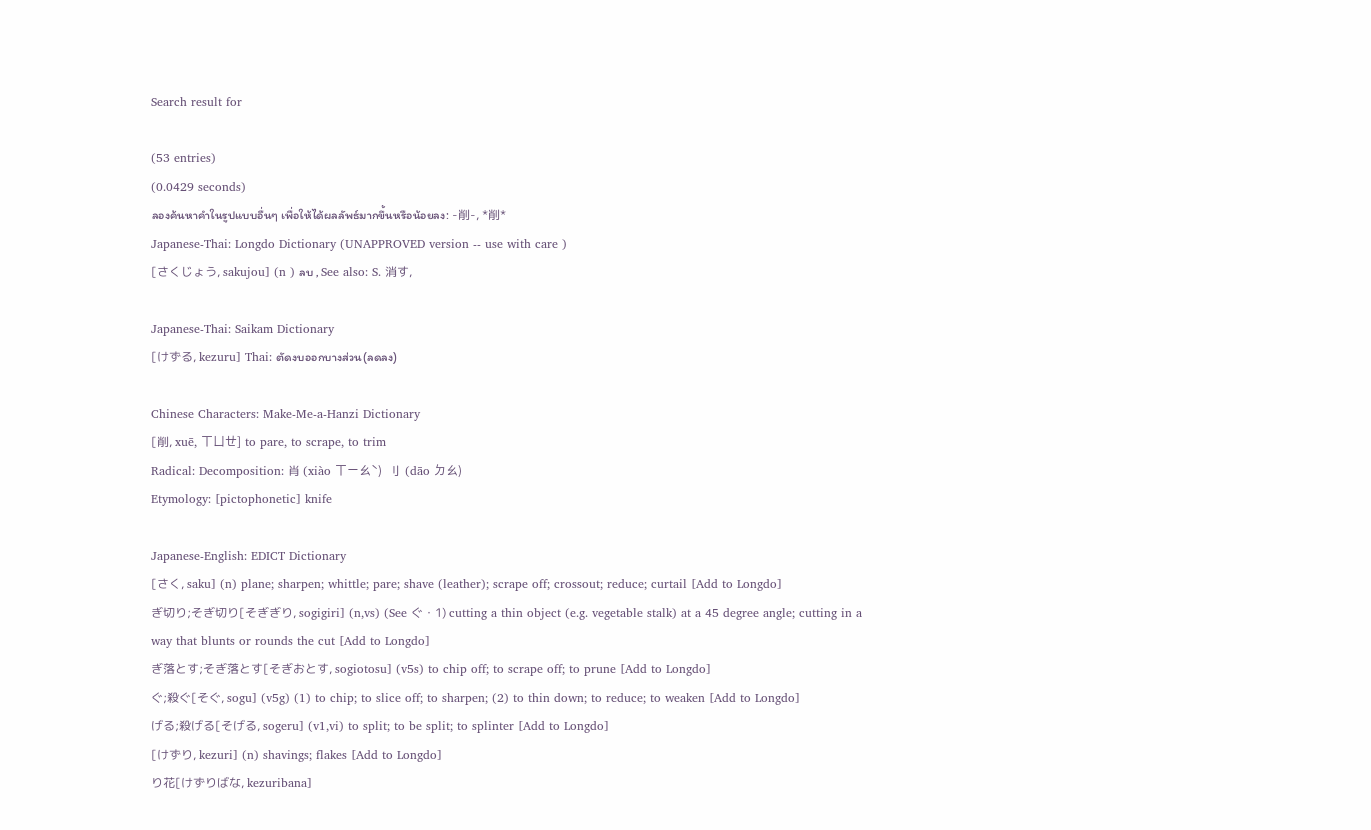Search result for

(53 entries)
(0.0429 seconds)
ลองค้นหาคำในรูปแบบอื่นๆ เพื่อให้ได้ผลลัพธ์มากขึ้นหรือน้อยลง: -削-, *削*
Japanese-Thai: Longdo Dictionary (UNAPPROVED version -- use with care )
[さくじょう, sakujou] (n ) ลบ , See also: S. 消す,

Japanese-Thai: Saikam Dictionary
[けずる, kezuru] Thai: ตัดงบออกบางส่วน(ลดลง)

Chinese Characters: Make-Me-a-Hanzi Dictionary
[削, xuē, ㄒㄩㄝ] to pare, to scrape, to trim
Radical: Decomposition: 肖 (xiào ㄒㄧㄠˋ)  刂 (dāo ㄉㄠ)
Etymology: [pictophonetic] knife

Japanese-English: EDICT Dictionary
[さく, saku] (n) plane; sharpen; whittle; pare; shave (leather); scrape off; crossout; reduce; curtail [Add to Longdo]
ぎ切り;そぎ切り[そぎぎり, sogigiri] (n,vs) (See ぐ・1) cutting a thin object (e.g. vegetable stalk) at a 45 degree angle; cutting in a way that blunts or rounds the cut [Add to Longdo]
ぎ落とす;そぎ落とす[そぎおとす, sogiotosu] (v5s) to chip off; to scrape off; to prune [Add to Longdo]
ぐ;殺ぐ[そぐ, sogu] (v5g) (1) to chip; to slice off; to sharpen; (2) to thin down; to reduce; to weaken [Add to Longdo]
げる;殺げる[そげる, sogeru] (v1,vi) to split; to be split; to splinter [Add to Longdo]
[けずり, kezuri] (n) shavings; flakes [Add to Longdo]
り花[けずりばな, kezuribana]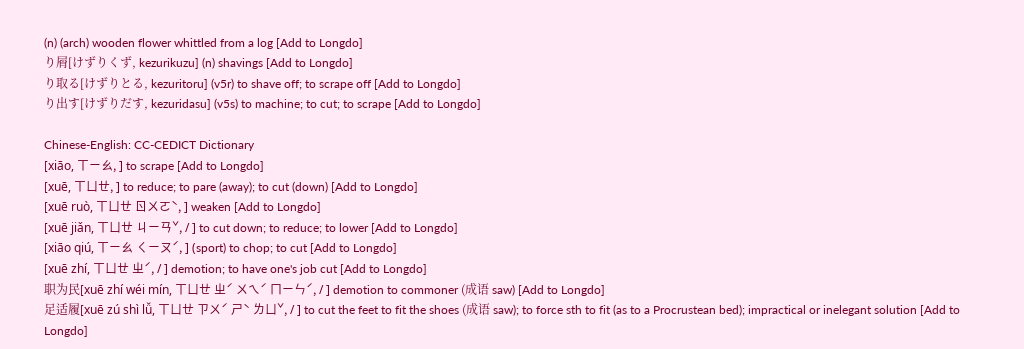(n) (arch) wooden flower whittled from a log [Add to Longdo]
り屑[けずりくず, kezurikuzu] (n) shavings [Add to Longdo]
り取る[けずりとる, kezuritoru] (v5r) to shave off; to scrape off [Add to Longdo]
り出す[けずりだす, kezuridasu] (v5s) to machine; to cut; to scrape [Add to Longdo]

Chinese-English: CC-CEDICT Dictionary
[xiāo, ㄒㄧㄠ, ] to scrape [Add to Longdo]
[xuē, ㄒㄩㄝ, ] to reduce; to pare (away); to cut (down) [Add to Longdo]
[xuē ruò, ㄒㄩㄝ ㄖㄨㄛˋ, ] weaken [Add to Longdo]
[xuē jiǎn, ㄒㄩㄝ ㄐㄧㄢˇ, / ] to cut down; to reduce; to lower [Add to Longdo]
[xiāo qiú, ㄒㄧㄠ ㄑㄧㄡˊ, ] (sport) to chop; to cut [Add to Longdo]
[xuē zhí, ㄒㄩㄝ ㄓˊ, / ] demotion; to have one's job cut [Add to Longdo]
职为民[xuē zhí wéi mín, ㄒㄩㄝ ㄓˊ ㄨㄟˊ ㄇㄧㄣˊ, / ] demotion to commoner (成语 saw) [Add to Longdo]
足适履[xuē zú shì lǚ, ㄒㄩㄝ ㄗㄨˊ ㄕˋ ㄌㄩˇ, / ] to cut the feet to fit the shoes (成语 saw); to force sth to fit (as to a Procrustean bed); impractical or inelegant solution [Add to Longdo]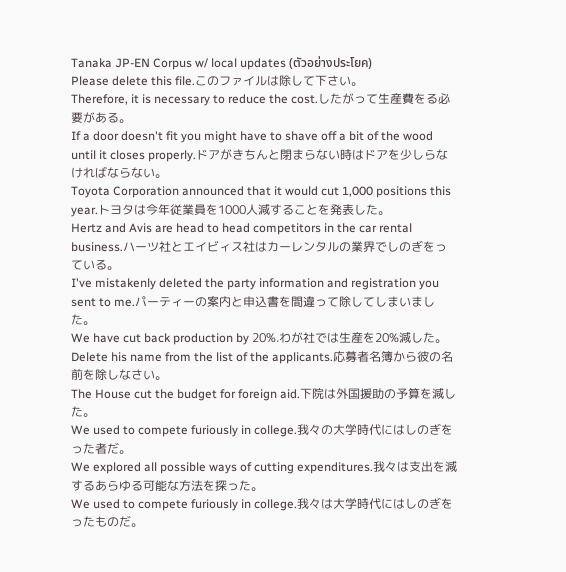Tanaka JP-EN Corpus w/ local updates (ตัวอย่างประโยค)
Please delete this file.このファイルは除して下さい。
Therefore, it is necessary to reduce the cost.したがって生産費をる必要がある。
If a door doesn't fit you might have to shave off a bit of the wood until it closes properly.ドアがきちんと閉まらない時はドアを少しらなければならない。
Toyota Corporation announced that it would cut 1,000 positions this year.トヨタは今年従業員を1000人減することを発表した。
Hertz and Avis are head to head competitors in the car rental business.ハーツ社とエイビィス社はカーレンタルの業界でしのぎをっている。
I've mistakenly deleted the party information and registration you sent to me.パーティーの案内と申込書を間違って除してしまいました。
We have cut back production by 20%.わが社では生産を20%減した。
Delete his name from the list of the applicants.応募者名簿から彼の名前を除しなさい。
The House cut the budget for foreign aid.下院は外国援助の予算を減した。
We used to compete furiously in college.我々の大学時代にはしのぎをった者だ。
We explored all possible ways of cutting expenditures.我々は支出を減するあらゆる可能な方法を探った。
We used to compete furiously in college.我々は大学時代にはしのぎをったものだ。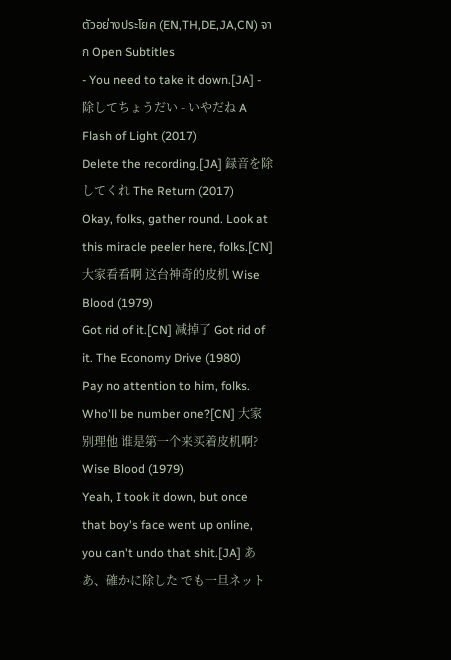ตัวอย่างประโยค (EN,TH,DE,JA,CN) จาก Open Subtitles
- You need to take it down.[JA] - 除してちょうだい - いやだね A Flash of Light (2017)
Delete the recording.[JA] 録音を除してくれ The Return (2017)
Okay, folks, gather round. Look at this miracle peeler here, folks.[CN] 大家看看啊 这台神奇的皮机 Wise Blood (1979)
Got rid of it.[CN] 减掉了 Got rid of it. The Economy Drive (1980)
Pay no attention to him, folks. Who'll be number one?[CN] 大家别理他 谁是第一个来买着皮机啊? Wise Blood (1979)
Yeah, I took it down, but once that boy's face went up online, you can't undo that shit.[JA] ああ、確かに除した でも一旦ネット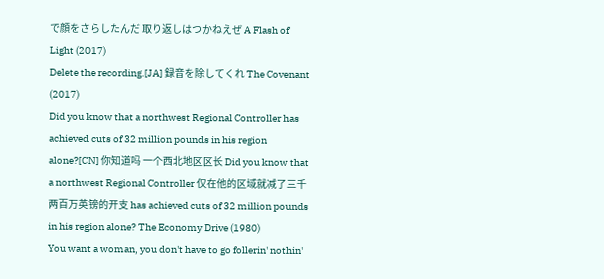で顔をさらしたんだ 取り返しはつかねえぜ A Flash of Light (2017)
Delete the recording.[JA] 録音を除してくれ The Covenant (2017)
Did you know that a northwest Regional Controller has achieved cuts of 32 million pounds in his region alone?[CN] 你知道吗 一个西北地区区长 Did you know that a northwest Regional Controller 仅在他的区域就减了三千两百万英镑的开支 has achieved cuts of 32 million pounds in his region alone? The Economy Drive (1980)
You want a woman, you don't have to go follerin' nothin'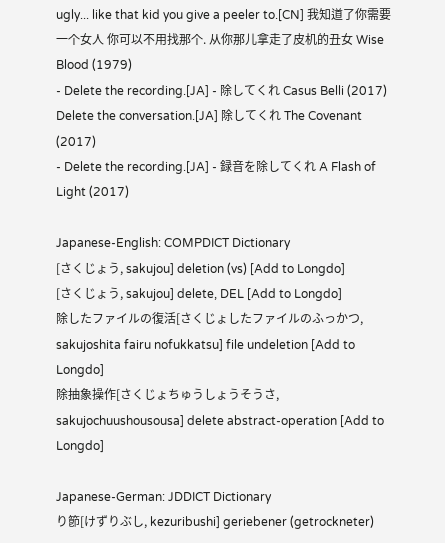ugly... like that kid you give a peeler to.[CN] 我知道了你需要一个女人 你可以不用找那个. 从你那儿拿走了皮机的丑女 Wise Blood (1979)
- Delete the recording.[JA] - 除してくれ Casus Belli (2017)
Delete the conversation.[JA] 除してくれ The Covenant (2017)
- Delete the recording.[JA] - 録音を除してくれ A Flash of Light (2017)

Japanese-English: COMPDICT Dictionary
[さくじょう, sakujou] deletion (vs) [Add to Longdo]
[さくじょう, sakujou] delete, DEL [Add to Longdo]
除したファイルの復活[さくじょしたファイルのふっかつ, sakujoshita fairu nofukkatsu] file undeletion [Add to Longdo]
除抽象操作[さくじょちゅうしょうそうさ, sakujochuushousousa] delete abstract-operation [Add to Longdo]

Japanese-German: JDDICT Dictionary
り節[けずりぶし, kezuribushi] geriebener (getrockneter)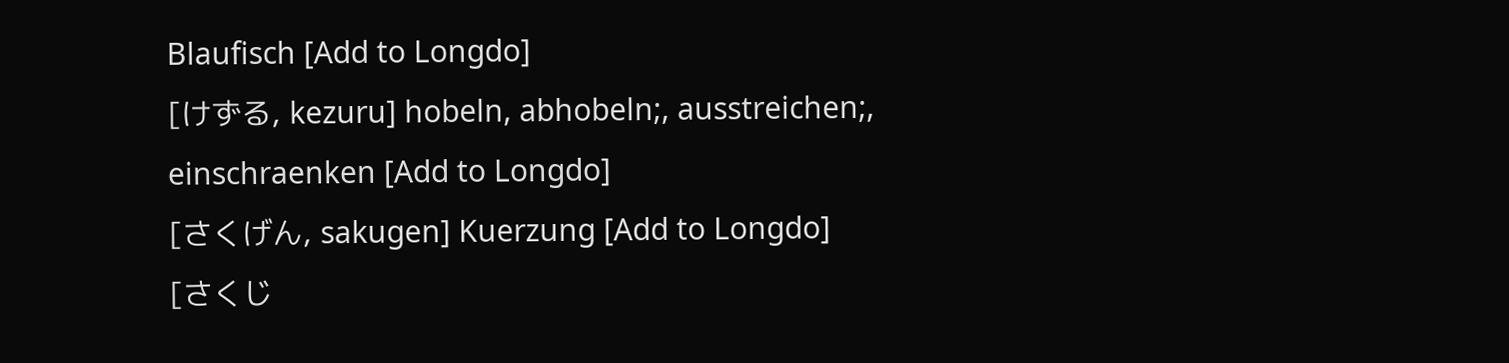Blaufisch [Add to Longdo]
[けずる, kezuru] hobeln, abhobeln;, ausstreichen;, einschraenken [Add to Longdo]
[さくげん, sakugen] Kuerzung [Add to Longdo]
[さくじ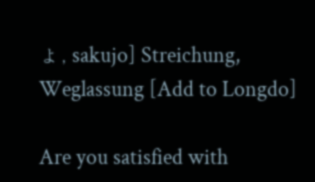ょ, sakujo] Streichung, Weglassung [Add to Longdo]

Are you satisfied with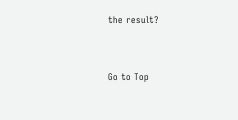the result?


Go to Top